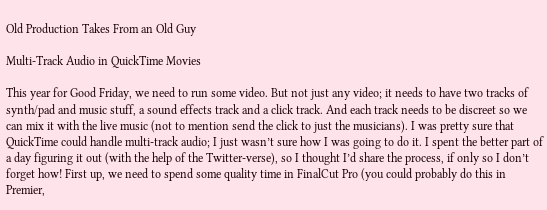Old Production Takes From an Old Guy

Multi-Track Audio in QuickTime Movies

This year for Good Friday, we need to run some video. But not just any video; it needs to have two tracks of synth/pad and music stuff, a sound effects track and a click track. And each track needs to be discreet so we can mix it with the live music (not to mention send the click to just the musicians). I was pretty sure that QuickTime could handle multi-track audio; I just wasn’t sure how I was going to do it. I spent the better part of a day figuring it out (with the help of the Twitter-verse), so I thought I’d share the process, if only so I don’t forget how! First up, we need to spend some quality time in FinalCut Pro (you could probably do this in Premier,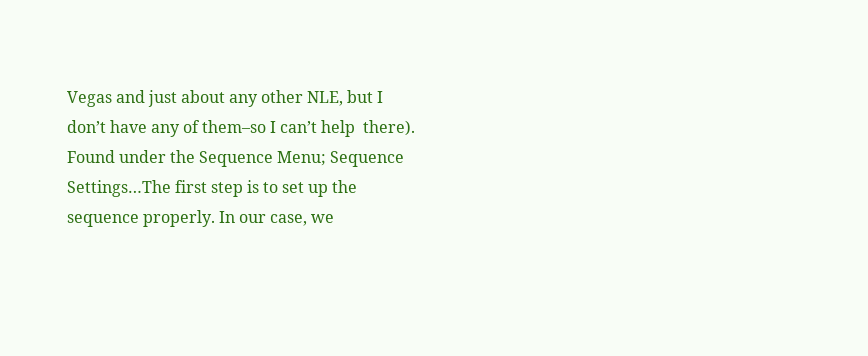Vegas and just about any other NLE, but I don’t have any of them–so I can’t help  there).
Found under the Sequence Menu; Sequence Settings…The first step is to set up the sequence properly. In our case, we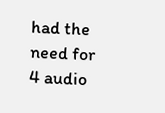had the need for 4 audio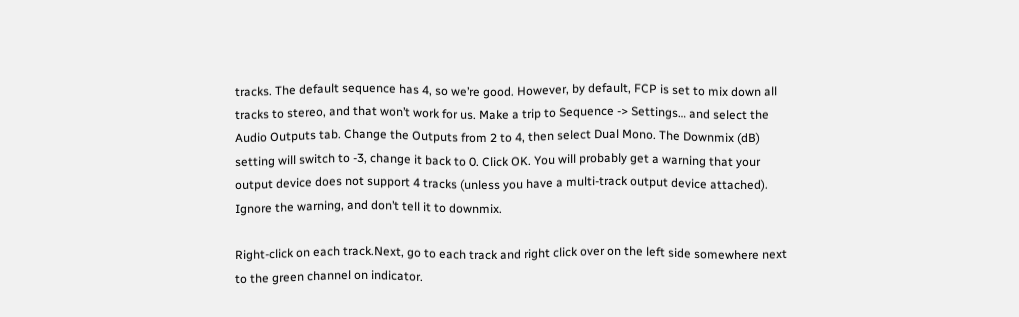tracks. The default sequence has 4, so we’re good. However, by default, FCP is set to mix down all tracks to stereo, and that won’t work for us. Make a trip to Sequence -> Settings… and select the Audio Outputs tab. Change the Outputs from 2 to 4, then select Dual Mono. The Downmix (dB) setting will switch to -3, change it back to 0. Click OK. You will probably get a warning that your output device does not support 4 tracks (unless you have a multi-track output device attached). Ignore the warning, and don’t tell it to downmix.

Right-click on each track.Next, go to each track and right click over on the left side somewhere next to the green channel on indicator.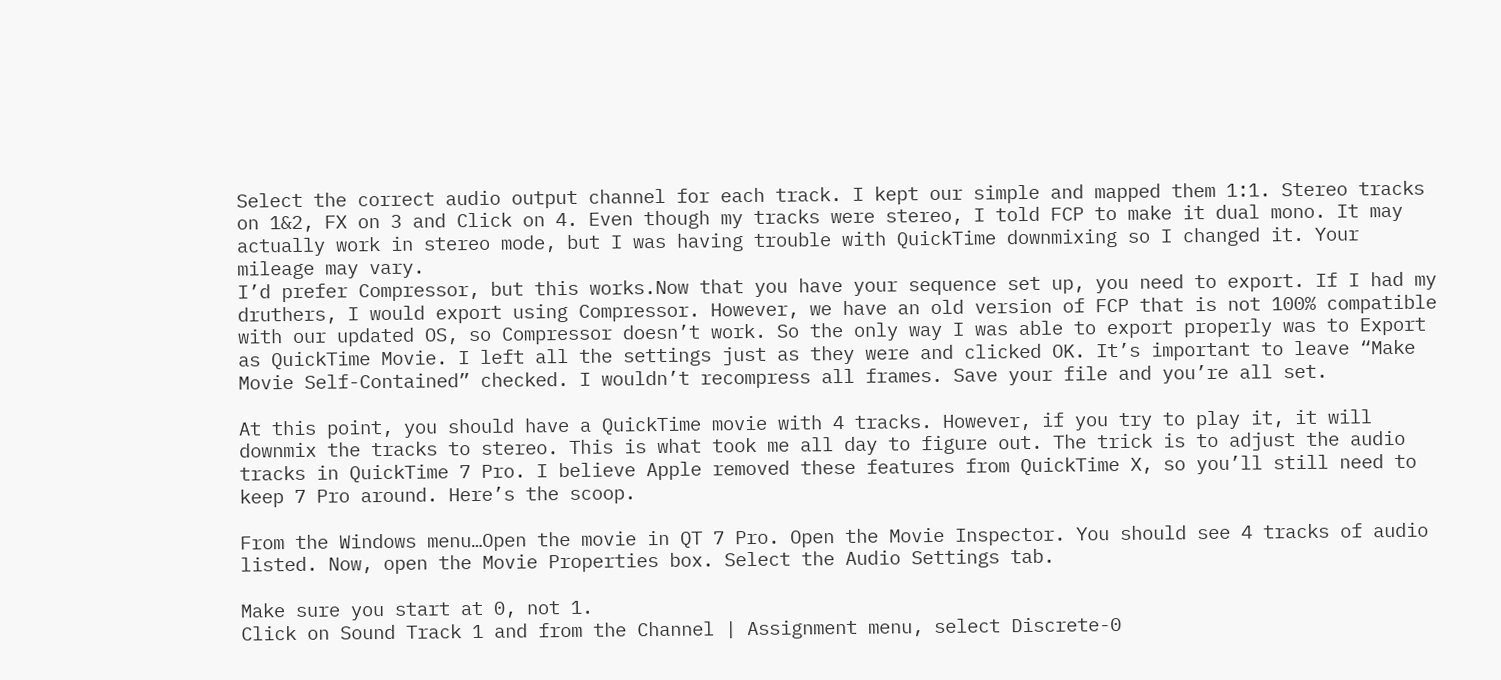Select the correct audio output channel for each track. I kept our simple and mapped them 1:1. Stereo tracks on 1&2, FX on 3 and Click on 4. Even though my tracks were stereo, I told FCP to make it dual mono. It may actually work in stereo mode, but I was having trouble with QuickTime downmixing so I changed it. Your mileage may vary.
I’d prefer Compressor, but this works.Now that you have your sequence set up, you need to export. If I had my druthers, I would export using Compressor. However, we have an old version of FCP that is not 100% compatible with our updated OS, so Compressor doesn’t work. So the only way I was able to export properly was to Export as QuickTime Movie. I left all the settings just as they were and clicked OK. It’s important to leave “Make Movie Self-Contained” checked. I wouldn’t recompress all frames. Save your file and you’re all set.

At this point, you should have a QuickTime movie with 4 tracks. However, if you try to play it, it will downmix the tracks to stereo. This is what took me all day to figure out. The trick is to adjust the audio tracks in QuickTime 7 Pro. I believe Apple removed these features from QuickTime X, so you’ll still need to keep 7 Pro around. Here’s the scoop.

From the Windows menu…Open the movie in QT 7 Pro. Open the Movie Inspector. You should see 4 tracks of audio listed. Now, open the Movie Properties box. Select the Audio Settings tab.

Make sure you start at 0, not 1.
Click on Sound Track 1 and from the Channel | Assignment menu, select Discrete-0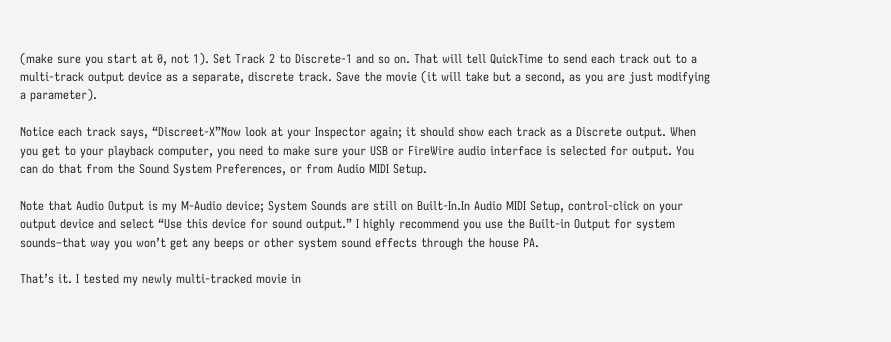(make sure you start at 0, not 1). Set Track 2 to Discrete-1 and so on. That will tell QuickTime to send each track out to a multi-track output device as a separate, discrete track. Save the movie (it will take but a second, as you are just modifying a parameter).

Notice each track says, “Discreet-X”Now look at your Inspector again; it should show each track as a Discrete output. When you get to your playback computer, you need to make sure your USB or FireWire audio interface is selected for output. You can do that from the Sound System Preferences, or from Audio MIDI Setup.

Note that Audio Output is my M-Audio device; System Sounds are still on Built-In.In Audio MIDI Setup, control-click on your output device and select “Use this device for sound output.” I highly recommend you use the Built-in Output for system sounds–that way you won’t get any beeps or other system sound effects through the house PA.

That’s it. I tested my newly multi-tracked movie in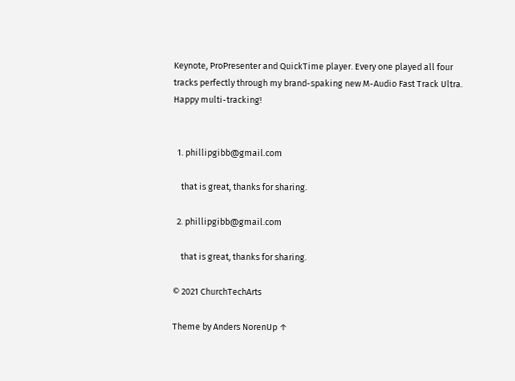Keynote, ProPresenter and QuickTime player. Every one played all four tracks perfectly through my brand-spaking new M-Audio Fast Track Ultra. Happy multi-tracking!


  1. phillipgibb@gmail.com

    that is great, thanks for sharing.

  2. phillipgibb@gmail.com

    that is great, thanks for sharing.

© 2021 ChurchTechArts

Theme by Anders NorenUp ↑